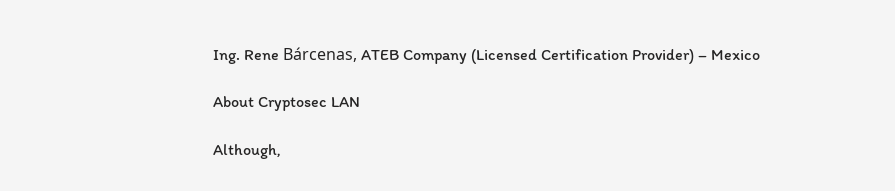Ing. Rene Bárcenas, ATEB Company (Licensed Certification Provider) – Mexico

About Cryptosec LAN

Although,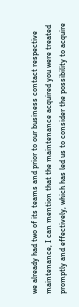we already had two of its teams and prior to our business contact respective maintenance, I can mention that the maintenance acquired you were treated promptly and effectively, which has led us to consider the possibility to acquire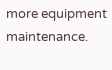more equipment maintenance.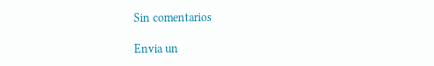Sin comentarios

Envia un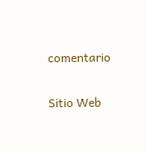comentario

Sitio Web